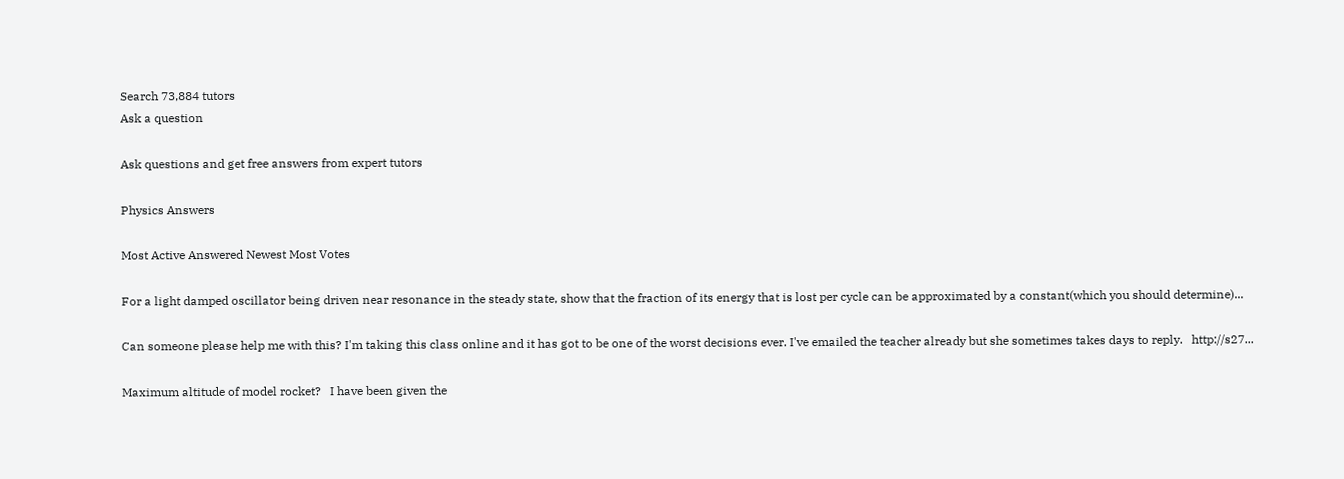Search 73,884 tutors
Ask a question

Ask questions and get free answers from expert tutors

Physics Answers

Most Active Answered Newest Most Votes

For a light damped oscillator being driven near resonance in the steady state, show that the fraction of its energy that is lost per cycle can be approximated by a constant(which you should determine)...

Can someone please help me with this? I'm taking this class online and it has got to be one of the worst decisions ever. I've emailed the teacher already but she sometimes takes days to reply.   http://s27...

Maximum altitude of model rocket?   I have been given the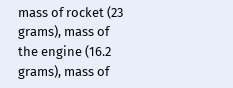mass of rocket (23 grams), mass of the engine (16.2 grams), mass of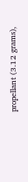propellant (3.12 grams),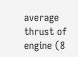average thrust of engine (8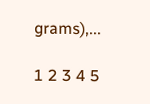grams),...

1 2 3 4 5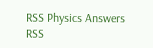RSS Physics Answers RSS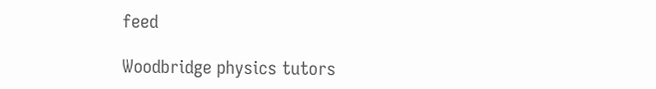feed

Woodbridge physics tutors